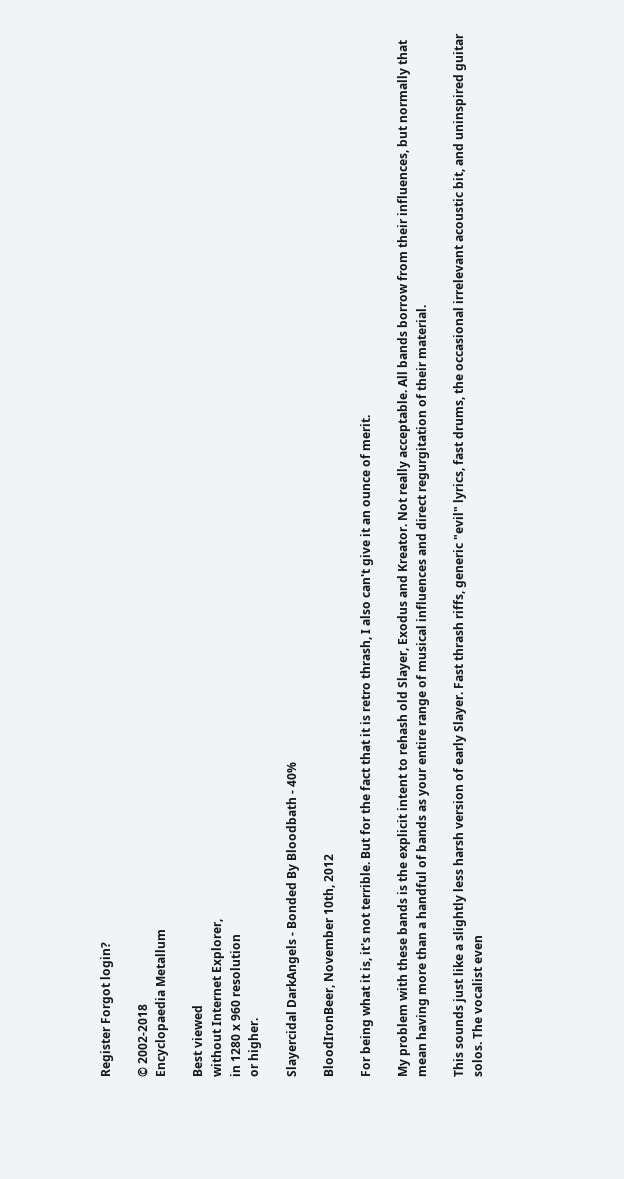Register Forgot login?

© 2002-2018
Encyclopaedia Metallum

Best viewed
without Internet Explorer,
in 1280 x 960 resolution
or higher.

Slayercidal DarkAngels - Bonded By Bloodbath - 40%

BloodIronBeer, November 10th, 2012

For being what it is, it's not terrible. But for the fact that it is retro thrash, I also can't give it an ounce of merit.

My problem with these bands is the explicit intent to rehash old Slayer, Exodus and Kreator. Not really acceptable. All bands borrow from their influences, but normally that mean having more than a handful of bands as your entire range of musical influences and direct regurgitation of their material.

This sounds just like a slightly less harsh version of early Slayer. Fast thrash riffs, generic "evil" lyrics, fast drums, the occasional irrelevant acoustic bit, and uninspired guitar solos. The vocalist even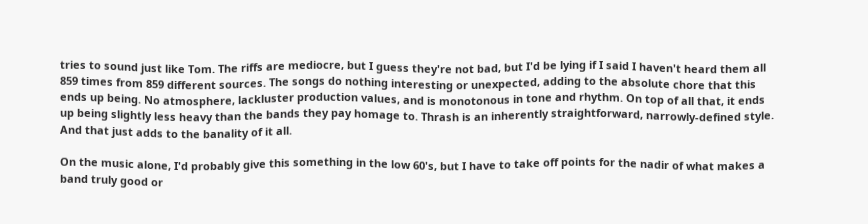tries to sound just like Tom. The riffs are mediocre, but I guess they're not bad, but I'd be lying if I said I haven't heard them all 859 times from 859 different sources. The songs do nothing interesting or unexpected, adding to the absolute chore that this ends up being. No atmosphere, lackluster production values, and is monotonous in tone and rhythm. On top of all that, it ends up being slightly less heavy than the bands they pay homage to. Thrash is an inherently straightforward, narrowly-defined style. And that just adds to the banality of it all.

On the music alone, I'd probably give this something in the low 60's, but I have to take off points for the nadir of what makes a band truly good or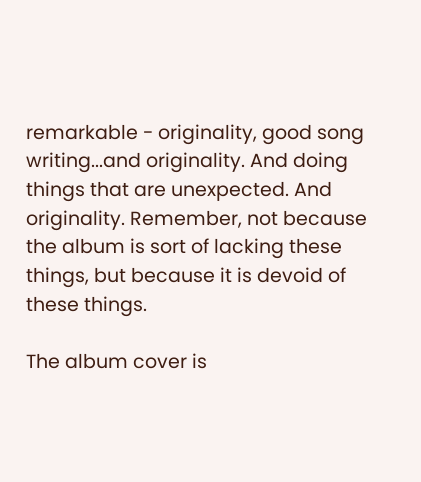remarkable - originality, good song writing...and originality. And doing things that are unexpected. And originality. Remember, not because the album is sort of lacking these things, but because it is devoid of these things.

The album cover is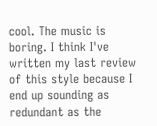cool. The music is boring. I think I've written my last review of this style because I end up sounding as redundant as the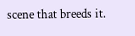scene that breeds it.